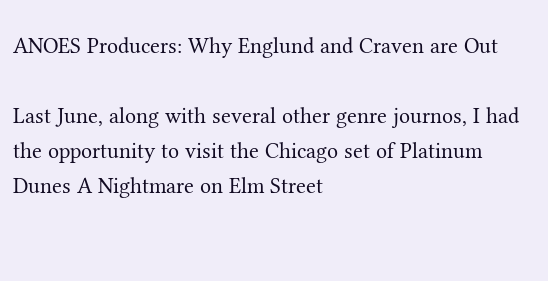ANOES Producers: Why Englund and Craven are Out

Last June, along with several other genre journos, I had the opportunity to visit the Chicago set of Platinum Dunes A Nightmare on Elm Street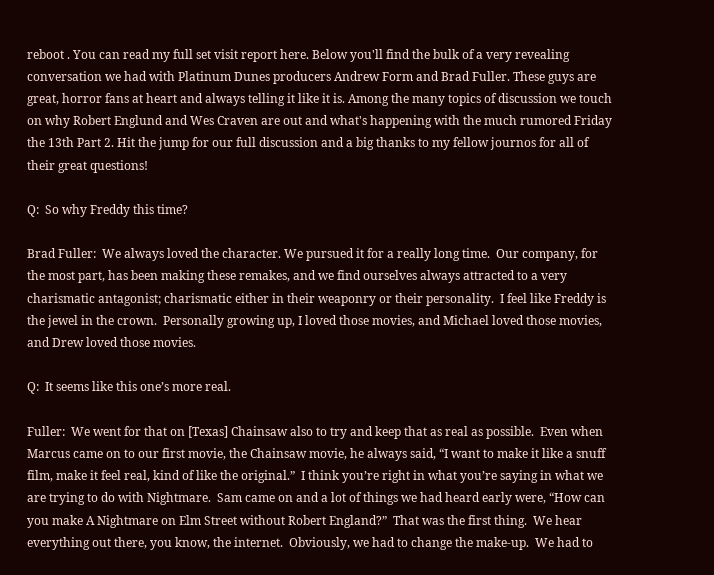reboot . You can read my full set visit report here. Below you'll find the bulk of a very revealing conversation we had with Platinum Dunes producers Andrew Form and Brad Fuller. These guys are great, horror fans at heart and always telling it like it is. Among the many topics of discussion we touch on why Robert Englund and Wes Craven are out and what's happening with the much rumored Friday the 13th Part 2. Hit the jump for our full discussion and a big thanks to my fellow journos for all of their great questions!

Q:  So why Freddy this time?

Brad Fuller:  We always loved the character. We pursued it for a really long time.  Our company, for the most part, has been making these remakes, and we find ourselves always attracted to a very charismatic antagonist; charismatic either in their weaponry or their personality.  I feel like Freddy is the jewel in the crown.  Personally growing up, I loved those movies, and Michael loved those movies, and Drew loved those movies.

Q:  It seems like this one’s more real.

Fuller:  We went for that on [Texas] Chainsaw also to try and keep that as real as possible.  Even when Marcus came on to our first movie, the Chainsaw movie, he always said, “I want to make it like a snuff film, make it feel real, kind of like the original.”  I think you’re right in what you’re saying in what we are trying to do with Nightmare.  Sam came on and a lot of things we had heard early were, “How can you make A Nightmare on Elm Street without Robert England?”  That was the first thing.  We hear everything out there, you know, the internet.  Obviously, we had to change the make-up.  We had to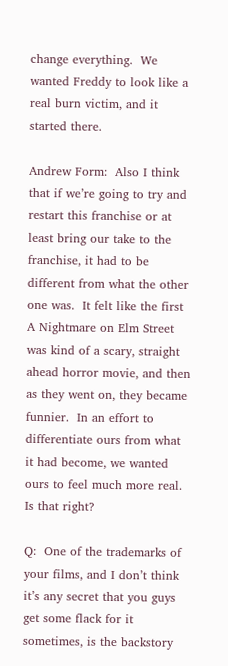change everything.  We wanted Freddy to look like a real burn victim, and it started there.

Andrew Form:  Also I think that if we’re going to try and restart this franchise or at least bring our take to the franchise, it had to be different from what the other one was.  It felt like the first A Nightmare on Elm Street was kind of a scary, straight ahead horror movie, and then as they went on, they became funnier.  In an effort to differentiate ours from what it had become, we wanted ours to feel much more real.  Is that right?

Q:  One of the trademarks of your films, and I don’t think it’s any secret that you guys get some flack for it sometimes, is the backstory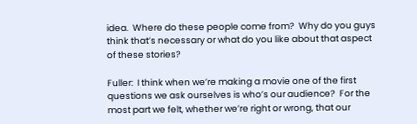idea.  Where do these people come from?  Why do you guys think that’s necessary or what do you like about that aspect of these stories?

Fuller:  I think when we’re making a movie one of the first questions we ask ourselves is who’s our audience?  For the most part we felt, whether we’re right or wrong, that our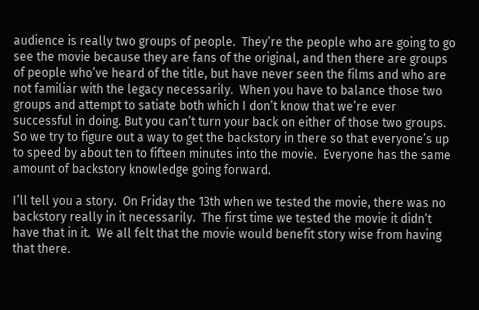audience is really two groups of people.  They’re the people who are going to go see the movie because they are fans of the original, and then there are groups of people who’ve heard of the title, but have never seen the films and who are not familiar with the legacy necessarily.  When you have to balance those two groups and attempt to satiate both which I don’t know that we’re ever successful in doing. But you can’t turn your back on either of those two groups.  So we try to figure out a way to get the backstory in there so that everyone’s up to speed by about ten to fifteen minutes into the movie.  Everyone has the same amount of backstory knowledge going forward.

I’ll tell you a story.  On Friday the 13th when we tested the movie, there was no backstory really in it necessarily.  The first time we tested the movie it didn’t have that in it.  We all felt that the movie would benefit story wise from having that there.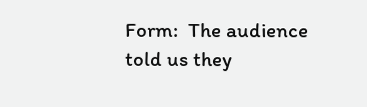Form:  The audience told us they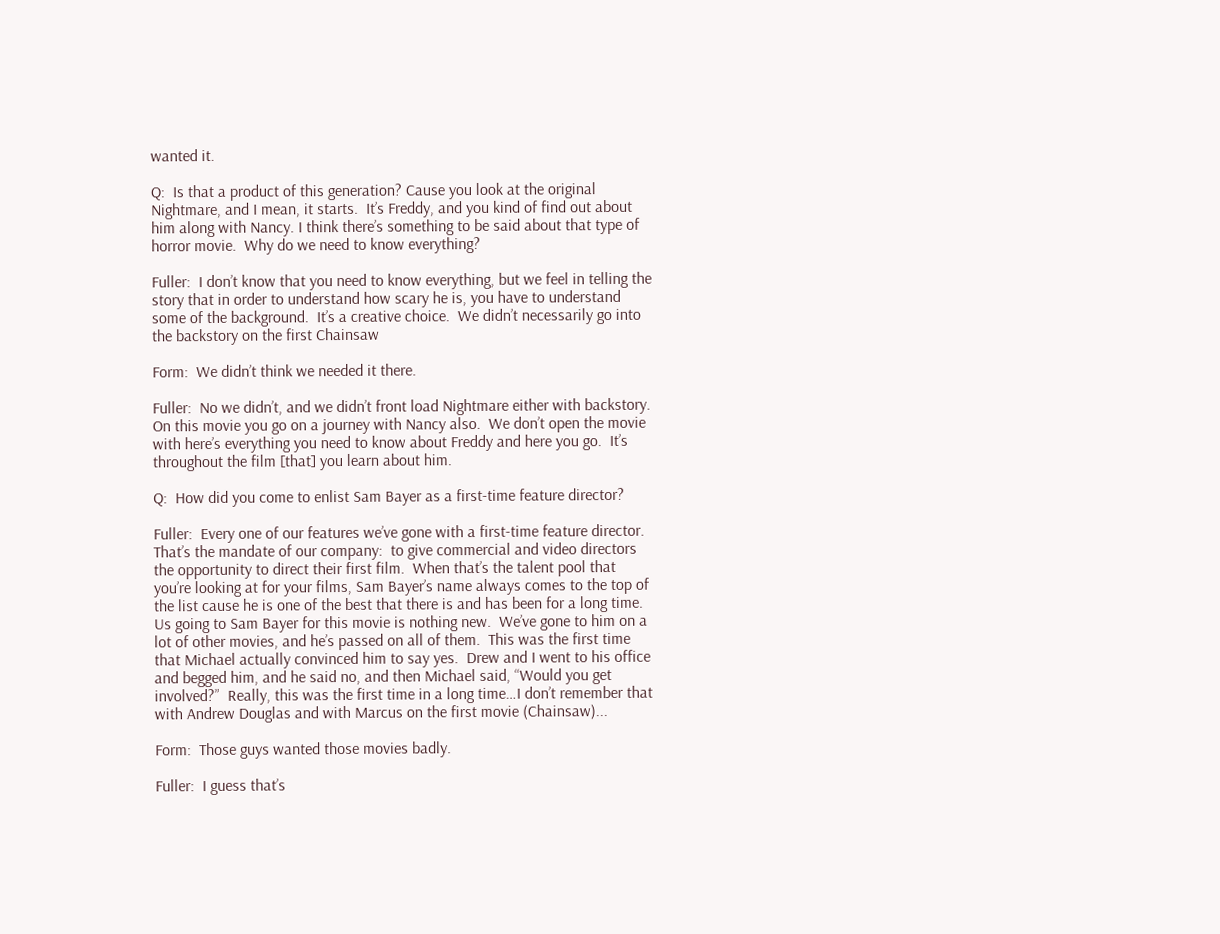wanted it.

Q:  Is that a product of this generation? Cause you look at the original Nightmare, and I mean, it starts.  It’s Freddy, and you kind of find out about him along with Nancy. I think there’s something to be said about that type of horror movie.  Why do we need to know everything?

Fuller:  I don’t know that you need to know everything, but we feel in telling the story that in order to understand how scary he is, you have to understand some of the background.  It’s a creative choice.  We didn’t necessarily go into the backstory on the first Chainsaw

Form:  We didn’t think we needed it there.

Fuller:  No we didn’t, and we didn’t front load Nightmare either with backstory.  On this movie you go on a journey with Nancy also.  We don’t open the movie with here’s everything you need to know about Freddy and here you go.  It’s throughout the film [that] you learn about him.

Q:  How did you come to enlist Sam Bayer as a first-time feature director?

Fuller:  Every one of our features we’ve gone with a first-time feature director. That’s the mandate of our company:  to give commercial and video directors the opportunity to direct their first film.  When that’s the talent pool that you’re looking at for your films, Sam Bayer’s name always comes to the top of the list cause he is one of the best that there is and has been for a long time.  Us going to Sam Bayer for this movie is nothing new.  We’ve gone to him on a lot of other movies, and he’s passed on all of them.  This was the first time that Michael actually convinced him to say yes.  Drew and I went to his office and begged him, and he said no, and then Michael said, “Would you get involved?”  Really, this was the first time in a long time…I don’t remember that with Andrew Douglas and with Marcus on the first movie (Chainsaw)...

Form:  Those guys wanted those movies badly.

Fuller:  I guess that’s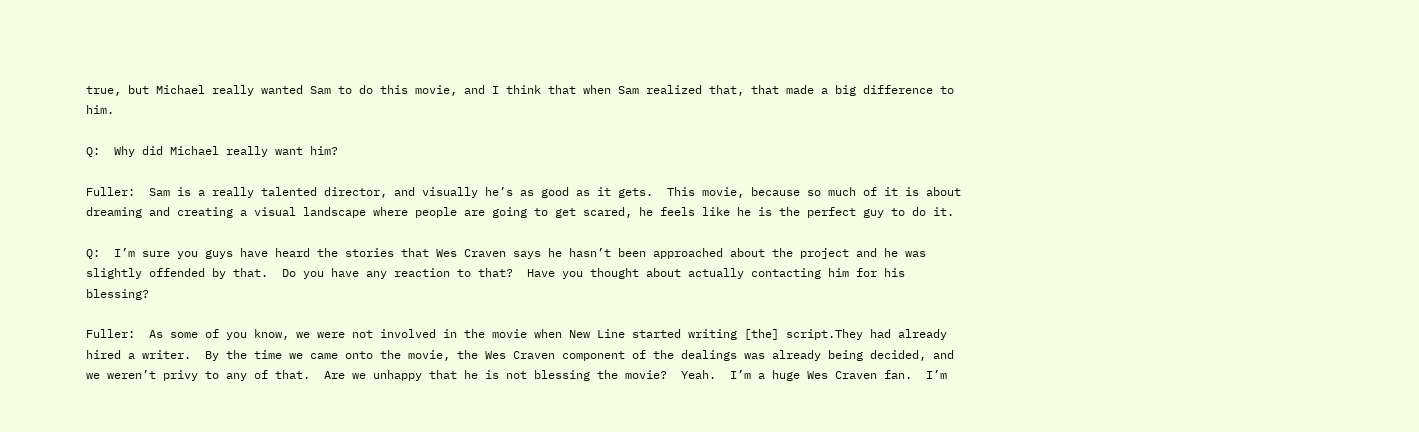true, but Michael really wanted Sam to do this movie, and I think that when Sam realized that, that made a big difference to him.

Q:  Why did Michael really want him?

Fuller:  Sam is a really talented director, and visually he’s as good as it gets.  This movie, because so much of it is about dreaming and creating a visual landscape where people are going to get scared, he feels like he is the perfect guy to do it.

Q:  I’m sure you guys have heard the stories that Wes Craven says he hasn’t been approached about the project and he was slightly offended by that.  Do you have any reaction to that?  Have you thought about actually contacting him for his blessing?

Fuller:  As some of you know, we were not involved in the movie when New Line started writing [the] script.They had already hired a writer.  By the time we came onto the movie, the Wes Craven component of the dealings was already being decided, and we weren’t privy to any of that.  Are we unhappy that he is not blessing the movie?  Yeah.  I’m a huge Wes Craven fan.  I’m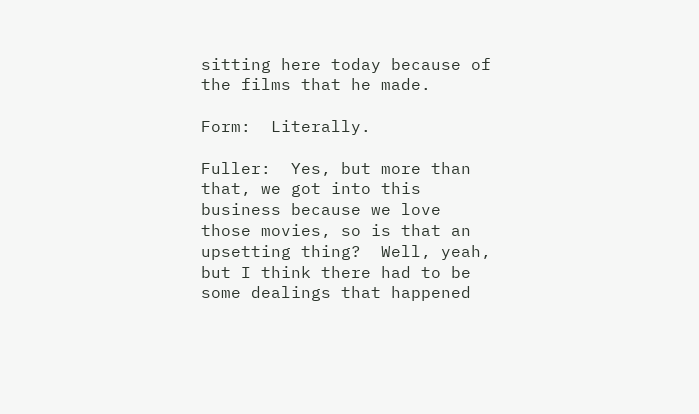sitting here today because of the films that he made.

Form:  Literally.

Fuller:  Yes, but more than that, we got into this business because we love those movies, so is that an upsetting thing?  Well, yeah, but I think there had to be some dealings that happened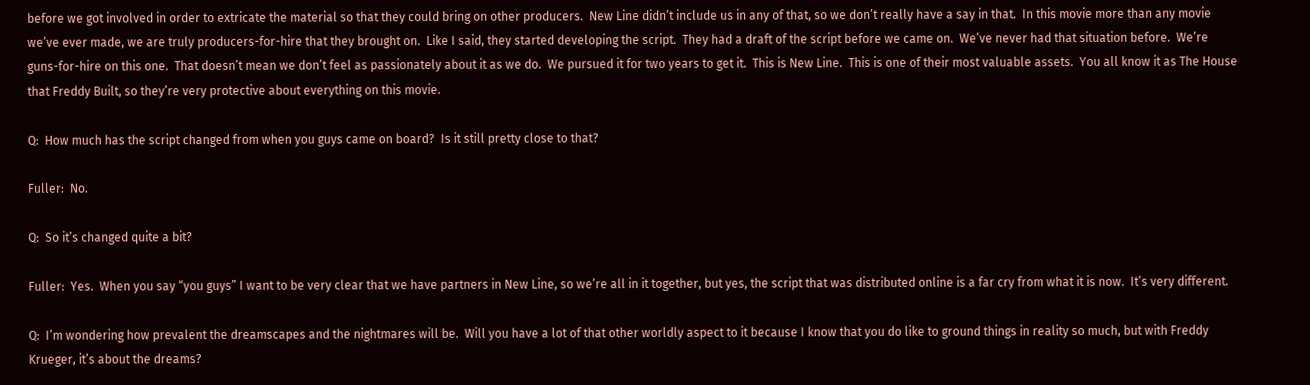before we got involved in order to extricate the material so that they could bring on other producers.  New Line didn’t include us in any of that, so we don’t really have a say in that.  In this movie more than any movie we’ve ever made, we are truly producers-for-hire that they brought on.  Like I said, they started developing the script.  They had a draft of the script before we came on.  We’ve never had that situation before.  We’re guns-for-hire on this one.  That doesn’t mean we don’t feel as passionately about it as we do.  We pursued it for two years to get it.  This is New Line.  This is one of their most valuable assets.  You all know it as The House that Freddy Built, so they’re very protective about everything on this movie.

Q:  How much has the script changed from when you guys came on board?  Is it still pretty close to that?

Fuller:  No.

Q:  So it’s changed quite a bit?

Fuller:  Yes.  When you say “you guys” I want to be very clear that we have partners in New Line, so we’re all in it together, but yes, the script that was distributed online is a far cry from what it is now.  It’s very different.

Q:  I’m wondering how prevalent the dreamscapes and the nightmares will be.  Will you have a lot of that other worldly aspect to it because I know that you do like to ground things in reality so much, but with Freddy Krueger, it’s about the dreams?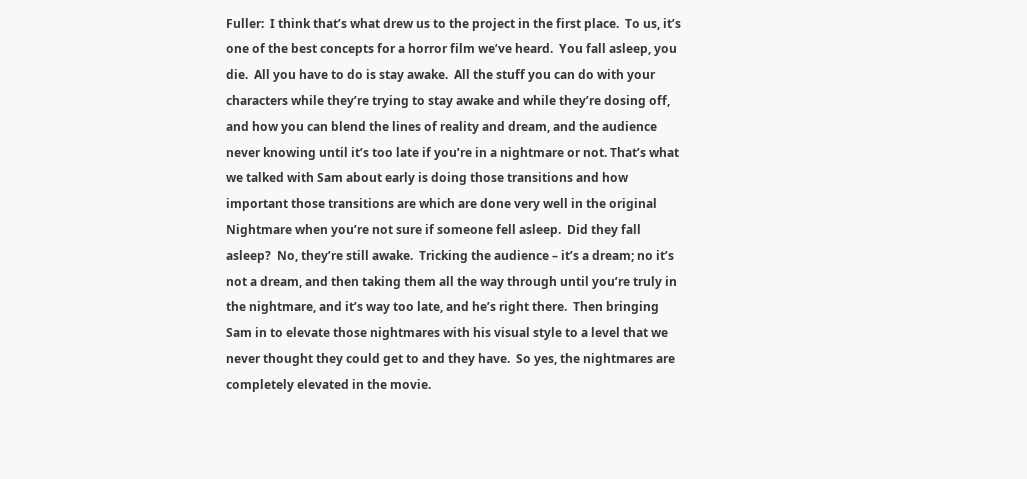Fuller:  I think that’s what drew us to the project in the first place.  To us, it’s one of the best concepts for a horror film we’ve heard.  You fall asleep, you die.  All you have to do is stay awake.  All the stuff you can do with your characters while they’re trying to stay awake and while they’re dosing off, and how you can blend the lines of reality and dream, and the audience never knowing until it’s too late if you’re in a nightmare or not. That’s what we talked with Sam about early is doing those transitions and how important those transitions are which are done very well in the original Nightmare when you’re not sure if someone fell asleep.  Did they fall asleep?  No, they’re still awake.  Tricking the audience – it’s a dream; no it’s not a dream, and then taking them all the way through until you’re truly in the nightmare, and it’s way too late, and he’s right there.  Then bringing Sam in to elevate those nightmares with his visual style to a level that we never thought they could get to and they have.  So yes, the nightmares are completely elevated in the movie.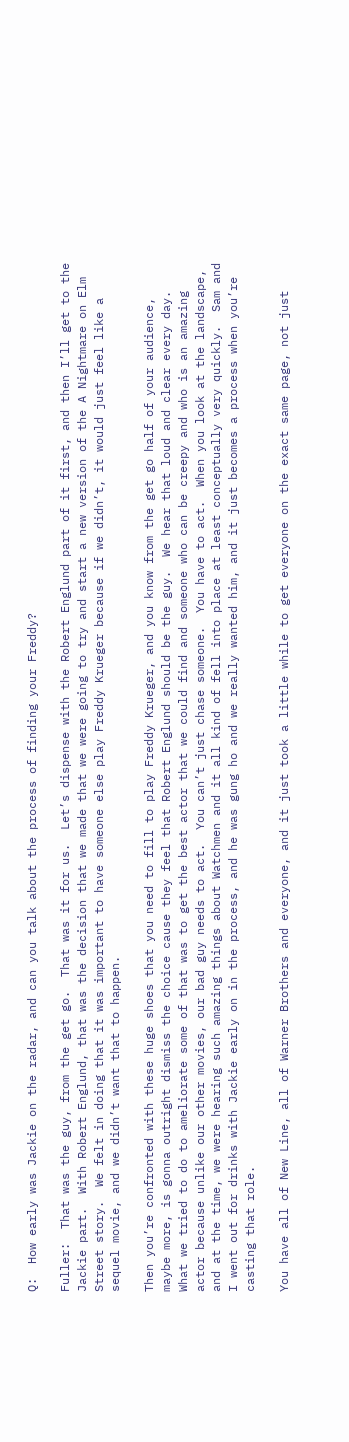Q:  How early was Jackie on the radar, and can you talk about the process of finding your Freddy?

Fuller:  That was the guy, from the get go.  That was it for us.  Let’s dispense with the Robert Englund part of it first, and then I’ll get to the Jackie part.  With Robert Englund, that was the decision that we made that we were going to try and start a new version of the A Nightmare on Elm Street story.  We felt in doing that it was important to have someone else play Freddy Krueger because if we didn’t, it would just feel like a sequel movie, and we didn’t want that to happen.

Then you’re confronted with these huge shoes that you need to fill to play Freddy Krueger, and you know from the get go half of your audience, maybe more, is gonna outright dismiss the choice cause they feel that Robert Englund should be the guy.  We hear that loud and clear every day.  What we tried to do to ameliorate some of that was to get the best actor that we could find and someone who can be creepy and who is an amazing actor because unlike our other movies, our bad guy needs to act.  You can’t just chase someone.  You have to act.  When you look at the landscape, and at the time, we were hearing such amazing things about Watchmen and it all kind of fell into place at least conceptually very quickly.  Sam and I went out for drinks with Jackie early on in the process, and he was gung ho and we really wanted him, and it just becomes a process when you’re casting that role.

You have all of New Line, all of Warner Brothers and everyone, and it just took a little while to get everyone on the exact same page, not just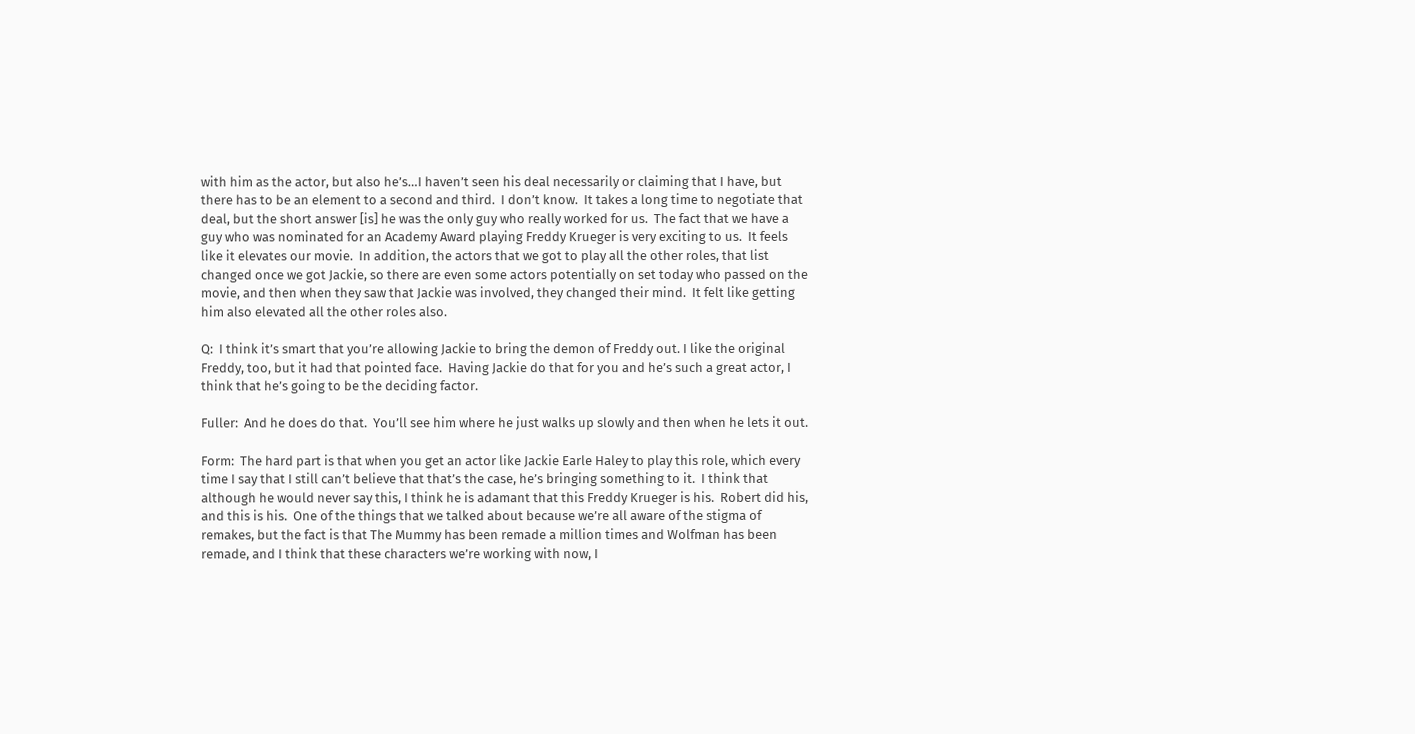with him as the actor, but also he’s…I haven’t seen his deal necessarily or claiming that I have, but there has to be an element to a second and third.  I don’t know.  It takes a long time to negotiate that deal, but the short answer [is] he was the only guy who really worked for us.  The fact that we have a guy who was nominated for an Academy Award playing Freddy Krueger is very exciting to us.  It feels like it elevates our movie.  In addition, the actors that we got to play all the other roles, that list changed once we got Jackie, so there are even some actors potentially on set today who passed on the movie, and then when they saw that Jackie was involved, they changed their mind.  It felt like getting him also elevated all the other roles also.

Q:  I think it’s smart that you’re allowing Jackie to bring the demon of Freddy out. I like the original Freddy, too, but it had that pointed face.  Having Jackie do that for you and he’s such a great actor, I think that he’s going to be the deciding factor.

Fuller:  And he does do that.  You’ll see him where he just walks up slowly and then when he lets it out.

Form:  The hard part is that when you get an actor like Jackie Earle Haley to play this role, which every time I say that I still can’t believe that that’s the case, he’s bringing something to it.  I think that although he would never say this, I think he is adamant that this Freddy Krueger is his.  Robert did his, and this is his.  One of the things that we talked about because we’re all aware of the stigma of remakes, but the fact is that The Mummy has been remade a million times and Wolfman has been remade, and I think that these characters we’re working with now, I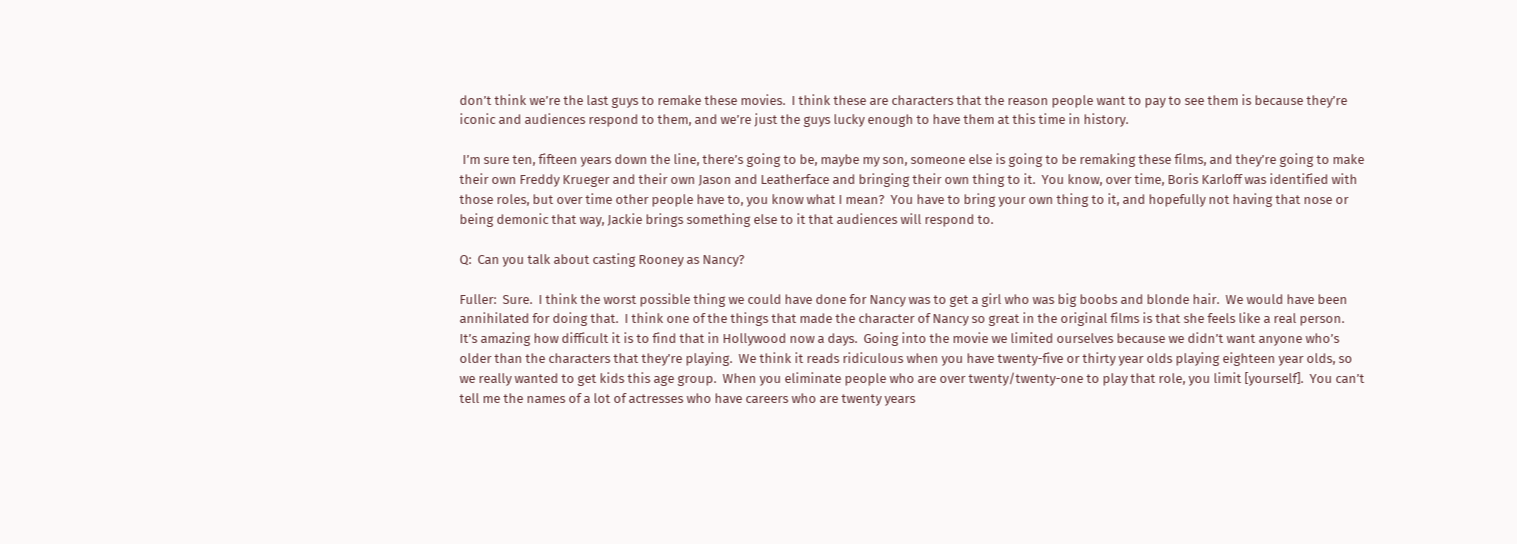don’t think we’re the last guys to remake these movies.  I think these are characters that the reason people want to pay to see them is because they’re iconic and audiences respond to them, and we’re just the guys lucky enough to have them at this time in history.

 I’m sure ten, fifteen years down the line, there’s going to be, maybe my son, someone else is going to be remaking these films, and they’re going to make their own Freddy Krueger and their own Jason and Leatherface and bringing their own thing to it.  You know, over time, Boris Karloff was identified with those roles, but over time other people have to, you know what I mean?  You have to bring your own thing to it, and hopefully not having that nose or being demonic that way, Jackie brings something else to it that audiences will respond to.

Q:  Can you talk about casting Rooney as Nancy?

Fuller:  Sure.  I think the worst possible thing we could have done for Nancy was to get a girl who was big boobs and blonde hair.  We would have been annihilated for doing that.  I think one of the things that made the character of Nancy so great in the original films is that she feels like a real person.  It’s amazing how difficult it is to find that in Hollywood now a days.  Going into the movie we limited ourselves because we didn’t want anyone who’s older than the characters that they’re playing.  We think it reads ridiculous when you have twenty-five or thirty year olds playing eighteen year olds, so we really wanted to get kids this age group.  When you eliminate people who are over twenty/twenty-one to play that role, you limit [yourself].  You can’t tell me the names of a lot of actresses who have careers who are twenty years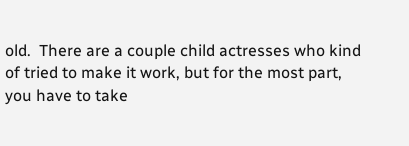old.  There are a couple child actresses who kind of tried to make it work, but for the most part, you have to take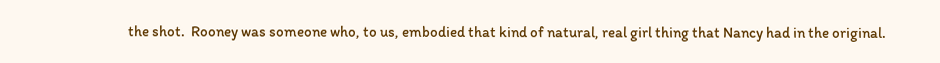the shot.  Rooney was someone who, to us, embodied that kind of natural, real girl thing that Nancy had in the original.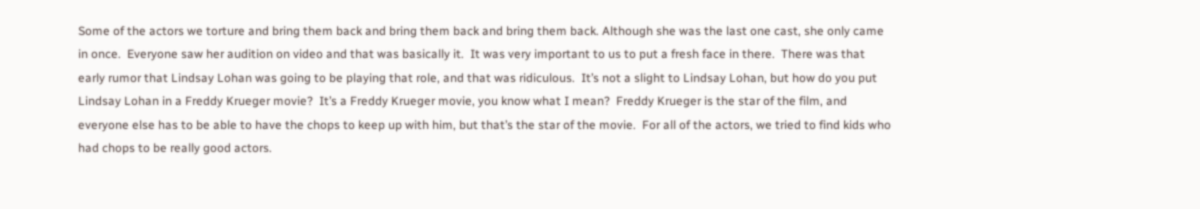Some of the actors we torture and bring them back and bring them back and bring them back. Although she was the last one cast, she only came in once.  Everyone saw her audition on video and that was basically it.  It was very important to us to put a fresh face in there.  There was that early rumor that Lindsay Lohan was going to be playing that role, and that was ridiculous.  It’s not a slight to Lindsay Lohan, but how do you put Lindsay Lohan in a Freddy Krueger movie?  It’s a Freddy Krueger movie, you know what I mean?  Freddy Krueger is the star of the film, and everyone else has to be able to have the chops to keep up with him, but that’s the star of the movie.  For all of the actors, we tried to find kids who had chops to be really good actors.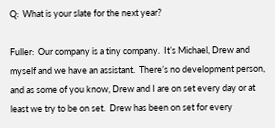Q:  What is your slate for the next year?

Fuller:  Our company is a tiny company.  It’s Michael, Drew and myself and we have an assistant.  There’s no development person, and as some of you know, Drew and I are on set every day or at least we try to be on set.  Drew has been on set for every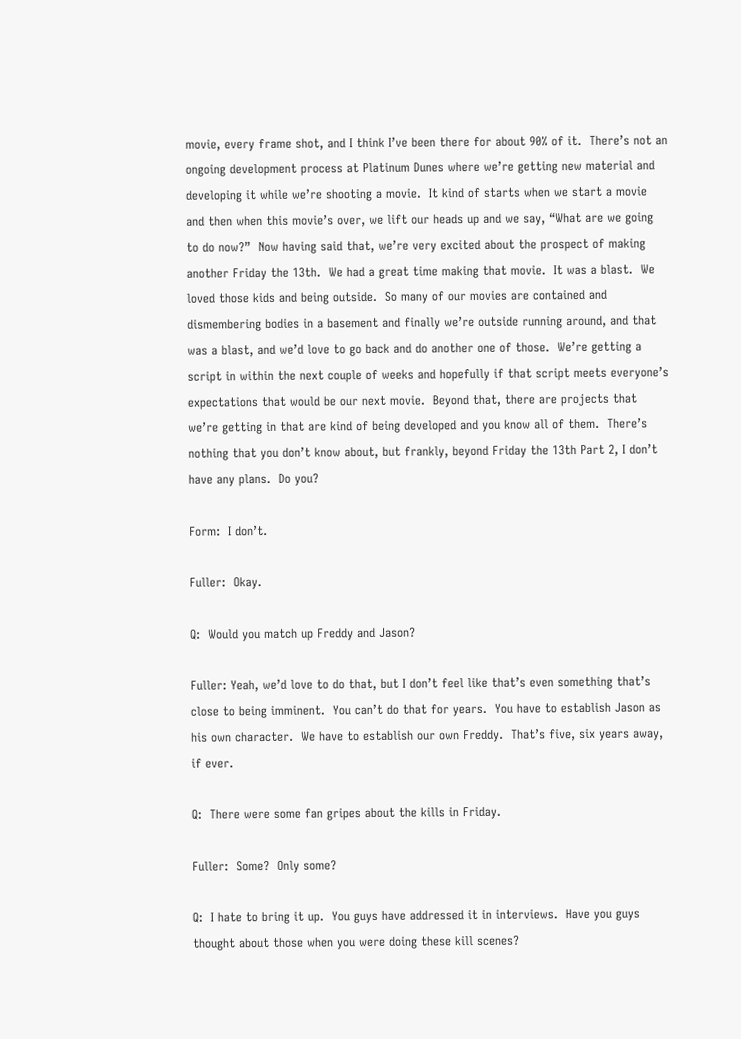movie, every frame shot, and I think I’ve been there for about 90% of it.  There’s not an ongoing development process at Platinum Dunes where we’re getting new material and developing it while we’re shooting a movie.  It kind of starts when we start a movie and then when this movie’s over, we lift our heads up and we say, “What are we going to do now?”  Now having said that, we’re very excited about the prospect of making another Friday the 13th.  We had a great time making that movie.  It was a blast.  We loved those kids and being outside.  So many of our movies are contained and dismembering bodies in a basement and finally we’re outside running around, and that was a blast, and we’d love to go back and do another one of those.  We’re getting a script in within the next couple of weeks and hopefully if that script meets everyone’s expectations that would be our next movie.  Beyond that, there are projects that we’re getting in that are kind of being developed and you know all of them.  There’s nothing that you don’t know about, but frankly, beyond Friday the 13th Part 2, I don’t have any plans.  Do you?

Form:  I don’t.

Fuller:  Okay.

Q:  Would you match up Freddy and Jason?

Fuller: Yeah, we’d love to do that, but I don’t feel like that’s even something that’s close to being imminent.  You can’t do that for years.  You have to establish Jason as his own character.  We have to establish our own Freddy.  That’s five, six years away, if ever.

Q:  There were some fan gripes about the kills in Friday.

Fuller:  Some?  Only some?

Q:  I hate to bring it up.  You guys have addressed it in interviews.  Have you guys thought about those when you were doing these kill scenes?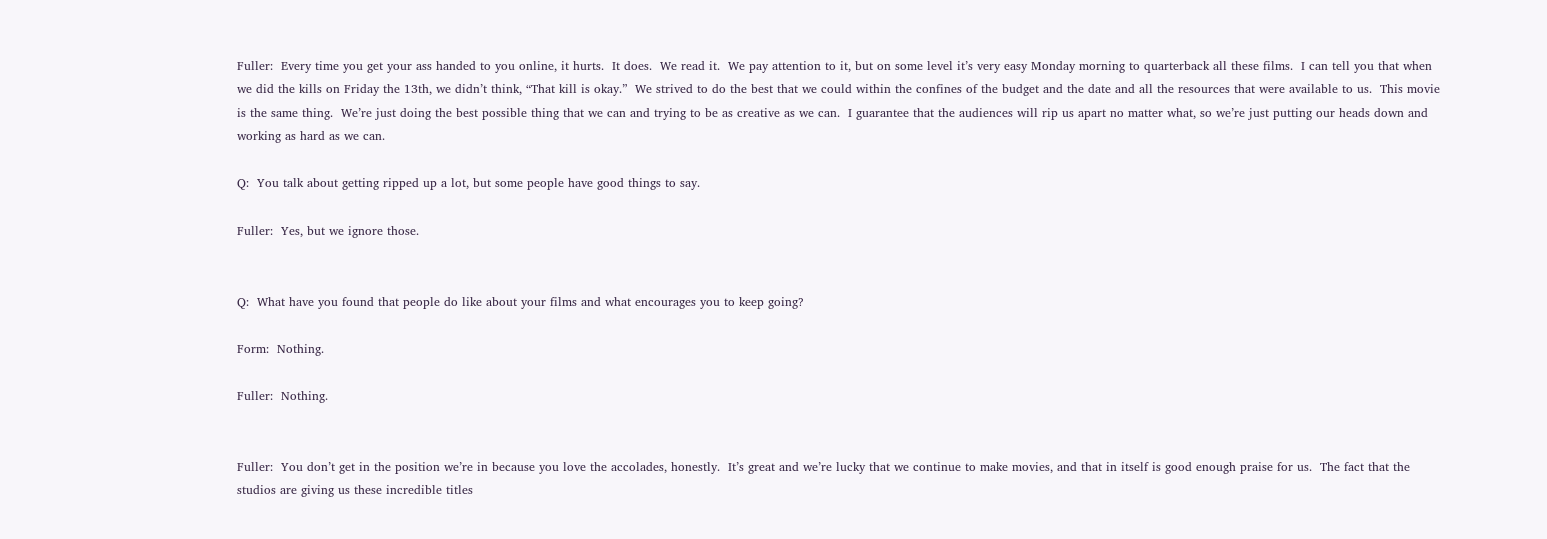Fuller:  Every time you get your ass handed to you online, it hurts.  It does.  We read it.  We pay attention to it, but on some level it’s very easy Monday morning to quarterback all these films.  I can tell you that when we did the kills on Friday the 13th, we didn’t think, “That kill is okay.”  We strived to do the best that we could within the confines of the budget and the date and all the resources that were available to us.  This movie is the same thing.  We’re just doing the best possible thing that we can and trying to be as creative as we can.  I guarantee that the audiences will rip us apart no matter what, so we’re just putting our heads down and working as hard as we can.

Q:  You talk about getting ripped up a lot, but some people have good things to say.

Fuller:  Yes, but we ignore those.


Q:  What have you found that people do like about your films and what encourages you to keep going?

Form:  Nothing.

Fuller:  Nothing.


Fuller:  You don’t get in the position we’re in because you love the accolades, honestly.  It’s great and we’re lucky that we continue to make movies, and that in itself is good enough praise for us.  The fact that the studios are giving us these incredible titles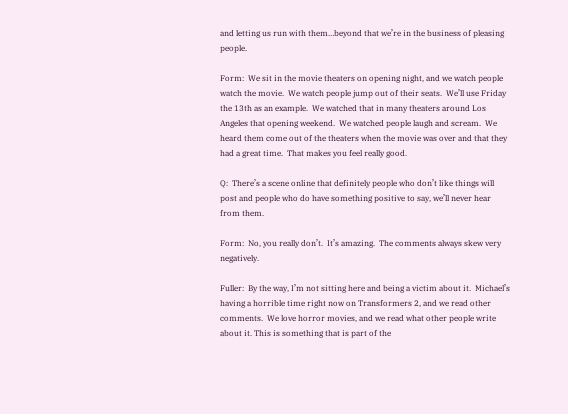and letting us run with them…beyond that we’re in the business of pleasing people.

Form:  We sit in the movie theaters on opening night, and we watch people watch the movie.  We watch people jump out of their seats.  We’ll use Friday the 13th as an example.  We watched that in many theaters around Los Angeles that opening weekend.  We watched people laugh and scream.  We heard them come out of the theaters when the movie was over and that they had a great time.  That makes you feel really good.

Q:  There’s a scene online that definitely people who don’t like things will post and people who do have something positive to say, we’ll never hear from them.

Form:  No, you really don’t.  It’s amazing.  The comments always skew very negatively.

Fuller:  By the way, I’m not sitting here and being a victim about it.  Michael’s having a horrible time right now on Transformers 2, and we read other comments.  We love horror movies, and we read what other people write about it. This is something that is part of the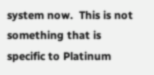system now.  This is not something that is specific to Platinum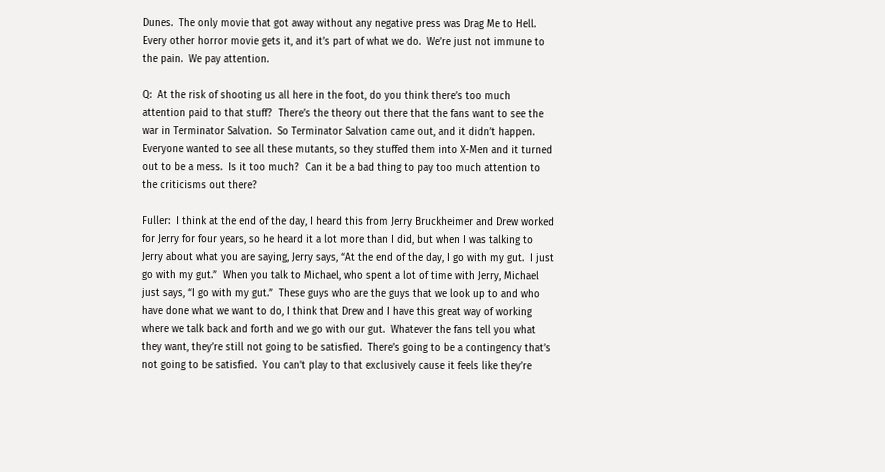Dunes.  The only movie that got away without any negative press was Drag Me to Hell.  Every other horror movie gets it, and it’s part of what we do.  We’re just not immune to the pain.  We pay attention.

Q:  At the risk of shooting us all here in the foot, do you think there’s too much attention paid to that stuff?  There’s the theory out there that the fans want to see the war in Terminator Salvation.  So Terminator Salvation came out, and it didn’t happen.  Everyone wanted to see all these mutants, so they stuffed them into X-Men and it turned out to be a mess.  Is it too much?  Can it be a bad thing to pay too much attention to the criticisms out there?

Fuller:  I think at the end of the day, I heard this from Jerry Bruckheimer and Drew worked for Jerry for four years, so he heard it a lot more than I did, but when I was talking to Jerry about what you are saying, Jerry says, “At the end of the day, I go with my gut.  I just go with my gut.”  When you talk to Michael, who spent a lot of time with Jerry, Michael just says, “I go with my gut.”  These guys who are the guys that we look up to and who have done what we want to do, I think that Drew and I have this great way of working where we talk back and forth and we go with our gut.  Whatever the fans tell you what they want, they’re still not going to be satisfied.  There’s going to be a contingency that’s not going to be satisfied.  You can’t play to that exclusively cause it feels like they’re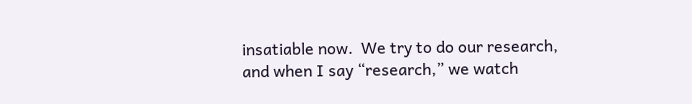insatiable now.  We try to do our research, and when I say “research,” we watch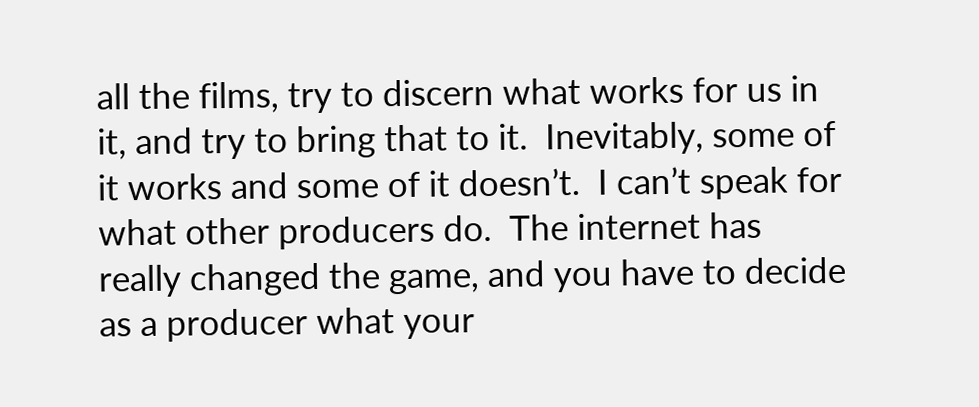all the films, try to discern what works for us in it, and try to bring that to it.  Inevitably, some of it works and some of it doesn’t.  I can’t speak for what other producers do.  The internet has really changed the game, and you have to decide as a producer what your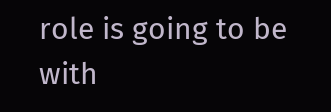role is going to be with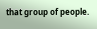that group of people.